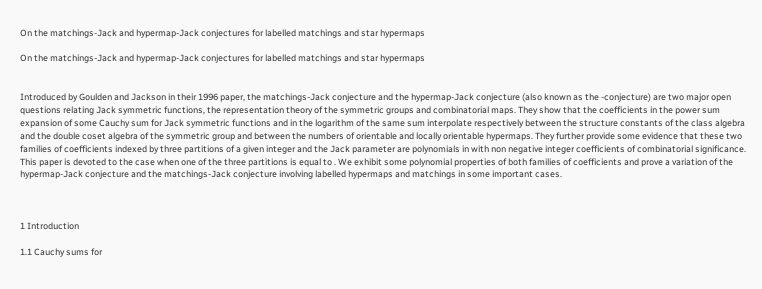On the matchings-Jack and hypermap-Jack conjectures for labelled matchings and star hypermaps

On the matchings-Jack and hypermap-Jack conjectures for labelled matchings and star hypermaps


Introduced by Goulden and Jackson in their 1996 paper, the matchings-Jack conjecture and the hypermap-Jack conjecture (also known as the -conjecture) are two major open questions relating Jack symmetric functions, the representation theory of the symmetric groups and combinatorial maps. They show that the coefficients in the power sum expansion of some Cauchy sum for Jack symmetric functions and in the logarithm of the same sum interpolate respectively between the structure constants of the class algebra and the double coset algebra of the symmetric group and between the numbers of orientable and locally orientable hypermaps. They further provide some evidence that these two families of coefficients indexed by three partitions of a given integer and the Jack parameter are polynomials in with non negative integer coefficients of combinatorial significance. This paper is devoted to the case when one of the three partitions is equal to . We exhibit some polynomial properties of both families of coefficients and prove a variation of the hypermap-Jack conjecture and the matchings-Jack conjecture involving labelled hypermaps and matchings in some important cases.



1 Introduction

1.1 Cauchy sums for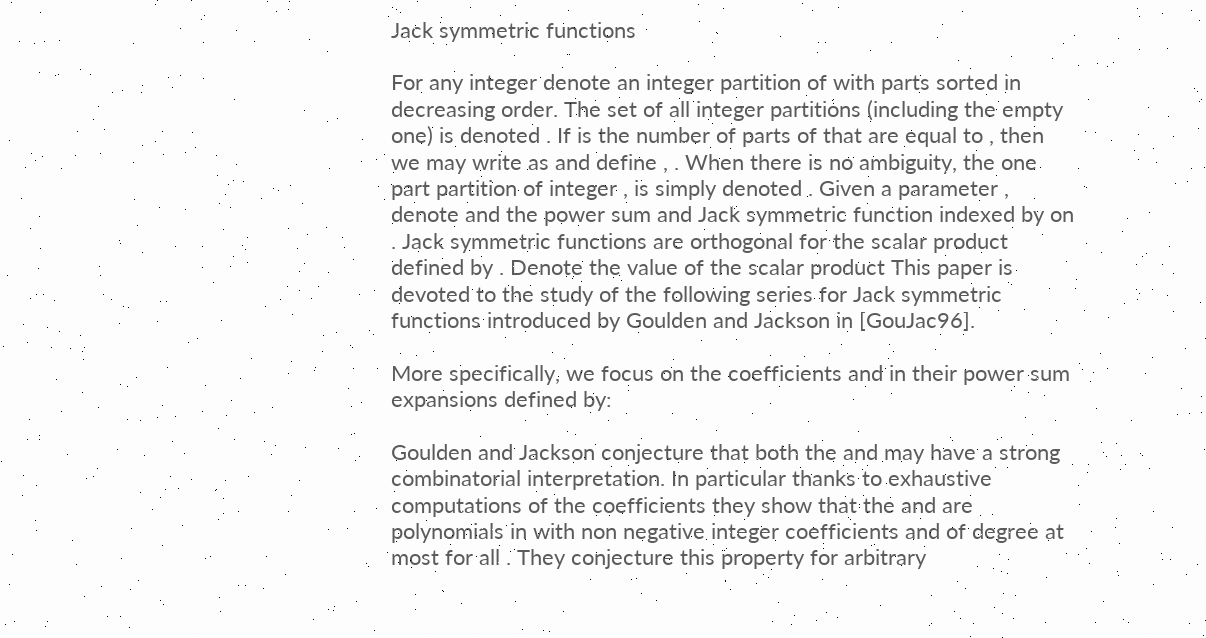Jack symmetric functions

For any integer denote an integer partition of with parts sorted in decreasing order. The set of all integer partitions (including the empty one) is denoted . If is the number of parts of that are equal to , then we may write as and define , . When there is no ambiguity, the one part partition of integer , is simply denoted . Given a parameter , denote and the power sum and Jack symmetric function indexed by on . Jack symmetric functions are orthogonal for the scalar product defined by . Denote the value of the scalar product This paper is devoted to the study of the following series for Jack symmetric functions introduced by Goulden and Jackson in [GouJac96].

More specifically, we focus on the coefficients and in their power sum expansions defined by:

Goulden and Jackson conjecture that both the and may have a strong combinatorial interpretation. In particular thanks to exhaustive computations of the coefficients they show that the and are polynomials in with non negative integer coefficients and of degree at most for all . They conjecture this property for arbitrary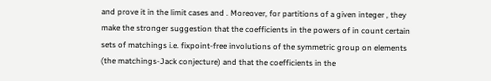and prove it in the limit cases and . Moreover, for partitions of a given integer , they make the stronger suggestion that the coefficients in the powers of in count certain sets of matchings i.e. fixpoint-free involutions of the symmetric group on elements (the matchings-Jack conjecture) and that the coefficients in the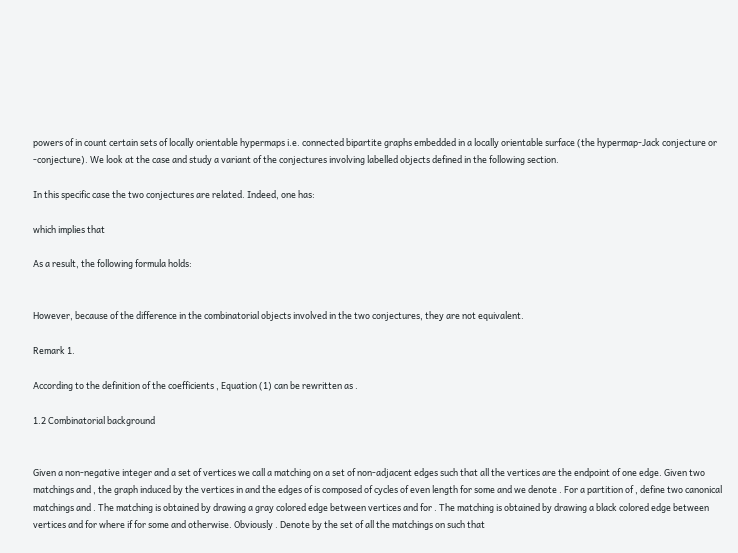powers of in count certain sets of locally orientable hypermaps i.e. connected bipartite graphs embedded in a locally orientable surface (the hypermap-Jack conjecture or -conjecture). We look at the case and study a variant of the conjectures involving labelled objects defined in the following section.

In this specific case the two conjectures are related. Indeed, one has:

which implies that

As a result, the following formula holds:


However, because of the difference in the combinatorial objects involved in the two conjectures, they are not equivalent.

Remark 1.

According to the definition of the coefficients , Equation (1) can be rewritten as .

1.2 Combinatorial background


Given a non-negative integer and a set of vertices we call a matching on a set of non-adjacent edges such that all the vertices are the endpoint of one edge. Given two matchings and , the graph induced by the vertices in and the edges of is composed of cycles of even length for some and we denote . For a partition of , define two canonical matchings and . The matching is obtained by drawing a gray colored edge between vertices and for . The matching is obtained by drawing a black colored edge between vertices and for where if for some and otherwise. Obviously . Denote by the set of all the matchings on such that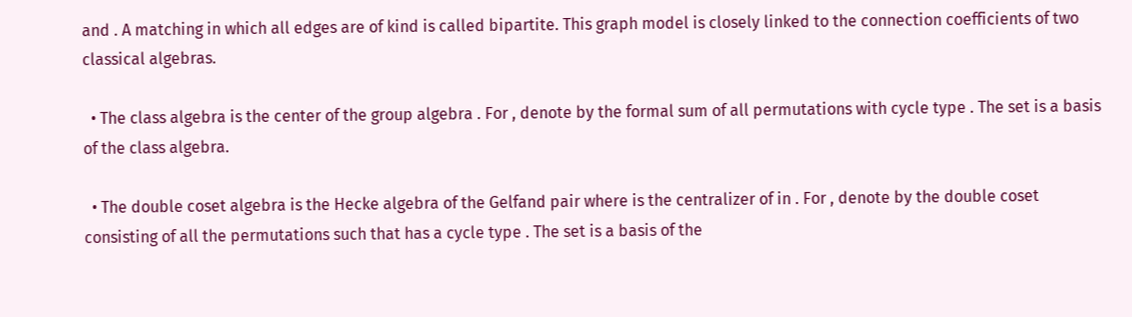and . A matching in which all edges are of kind is called bipartite. This graph model is closely linked to the connection coefficients of two classical algebras.

  • The class algebra is the center of the group algebra . For , denote by the formal sum of all permutations with cycle type . The set is a basis of the class algebra.

  • The double coset algebra is the Hecke algebra of the Gelfand pair where is the centralizer of in . For , denote by the double coset consisting of all the permutations such that has a cycle type . The set is a basis of the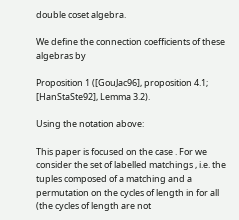double coset algebra.

We define the connection coefficients of these algebras by

Proposition 1 ([GouJac96], proposition 4.1;  [HanStaSte92], Lemma 3.2).

Using the notation above:

This paper is focused on the case . For we consider the set of labelled matchings , i.e. the tuples composed of a matching and a permutation on the cycles of length in for all (the cycles of length are not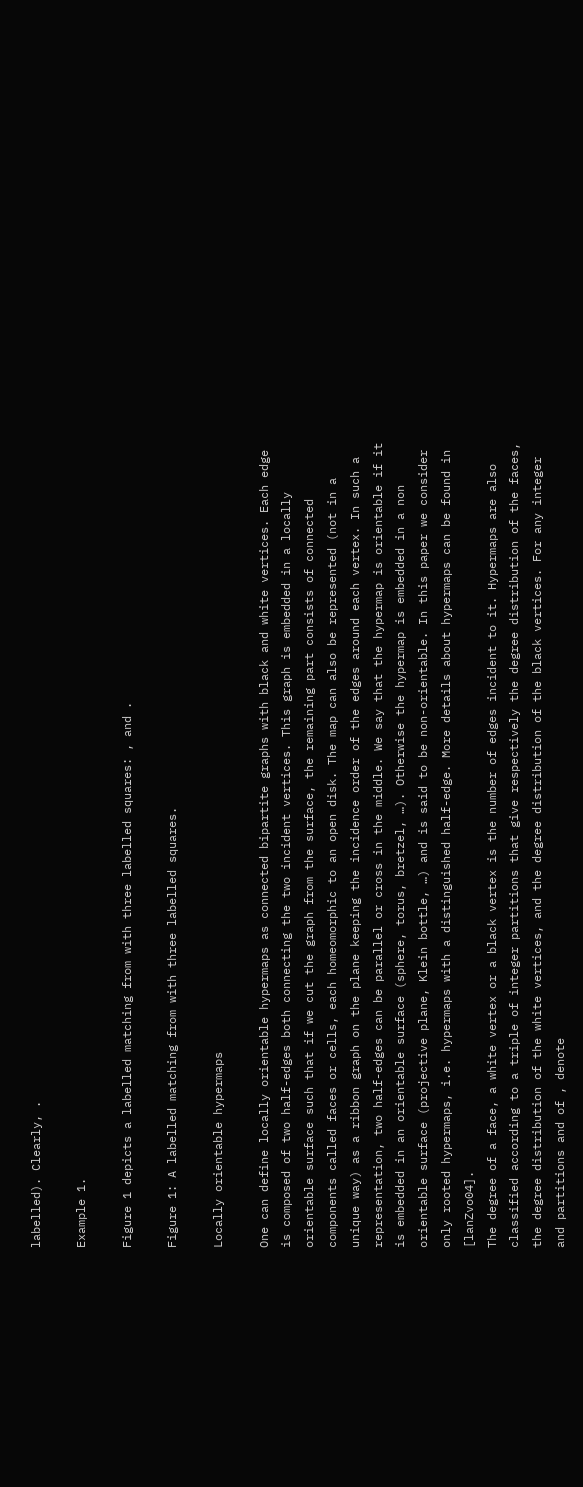labelled). Clearly, .

Example 1.

Figure 1 depicts a labelled matching from with three labelled squares: , and .

Figure 1: A labelled matching from with three labelled squares.

Locally orientable hypermaps

One can define locally orientable hypermaps as connected bipartite graphs with black and white vertices. Each edge is composed of two half-edges both connecting the two incident vertices. This graph is embedded in a locally orientable surface such that if we cut the graph from the surface, the remaining part consists of connected components called faces or cells, each homeomorphic to an open disk. The map can also be represented (not in a unique way) as a ribbon graph on the plane keeping the incidence order of the edges around each vertex. In such a representation, two half-edges can be parallel or cross in the middle. We say that the hypermap is orientable if it is embedded in an orientable surface (sphere, torus, bretzel, …). Otherwise the hypermap is embedded in a non orientable surface (projective plane, Klein bottle, …) and is said to be non-orientable. In this paper we consider only rooted hypermaps, i.e. hypermaps with a distinguished half-edge. More details about hypermaps can be found in [lanZvo04].
The degree of a face, a white vertex or a black vertex is the number of edges incident to it. Hypermaps are also classified according to a triple of integer partitions that give respectively the degree distribution of the faces, the degree distribution of the white vertices, and the degree distribution of the black vertices. For any integer and partitions and of , denote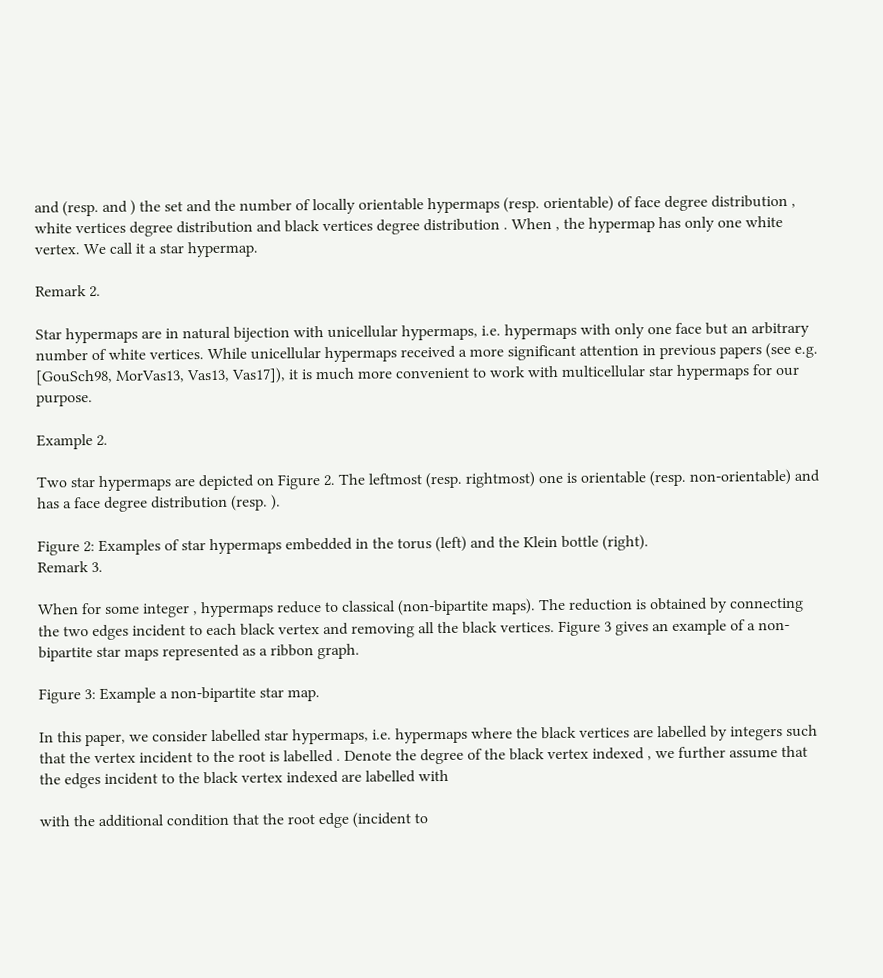and (resp. and ) the set and the number of locally orientable hypermaps (resp. orientable) of face degree distribution , white vertices degree distribution and black vertices degree distribution . When , the hypermap has only one white vertex. We call it a star hypermap.

Remark 2.

Star hypermaps are in natural bijection with unicellular hypermaps, i.e. hypermaps with only one face but an arbitrary number of white vertices. While unicellular hypermaps received a more significant attention in previous papers (see e.g. [GouSch98, MorVas13, Vas13, Vas17]), it is much more convenient to work with multicellular star hypermaps for our purpose.

Example 2.

Two star hypermaps are depicted on Figure 2. The leftmost (resp. rightmost) one is orientable (resp. non-orientable) and has a face degree distribution (resp. ).

Figure 2: Examples of star hypermaps embedded in the torus (left) and the Klein bottle (right).
Remark 3.

When for some integer , hypermaps reduce to classical (non-bipartite maps). The reduction is obtained by connecting the two edges incident to each black vertex and removing all the black vertices. Figure 3 gives an example of a non-bipartite star maps represented as a ribbon graph.

Figure 3: Example a non-bipartite star map.

In this paper, we consider labelled star hypermaps, i.e. hypermaps where the black vertices are labelled by integers such that the vertex incident to the root is labelled . Denote the degree of the black vertex indexed , we further assume that the edges incident to the black vertex indexed are labelled with

with the additional condition that the root edge (incident to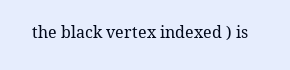the black vertex indexed ) is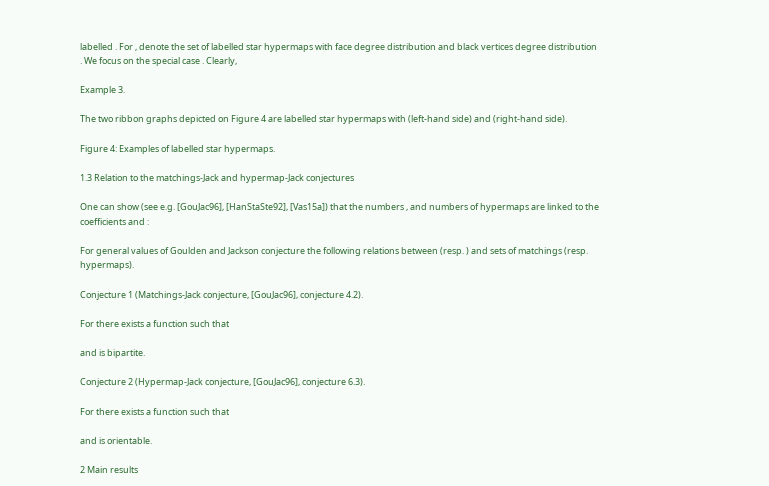labelled . For , denote the set of labelled star hypermaps with face degree distribution and black vertices degree distribution . We focus on the special case . Clearly,

Example 3.

The two ribbon graphs depicted on Figure 4 are labelled star hypermaps with (left-hand side) and (right-hand side).

Figure 4: Examples of labelled star hypermaps.

1.3 Relation to the matchings-Jack and hypermap-Jack conjectures

One can show (see e.g. [GouJac96], [HanStaSte92], [Vas15a]) that the numbers , and numbers of hypermaps are linked to the coefficients and :

For general values of Goulden and Jackson conjecture the following relations between (resp. ) and sets of matchings (resp. hypermaps).

Conjecture 1 (Matchings-Jack conjecture, [GouJac96], conjecture 4.2).

For there exists a function such that

and is bipartite.

Conjecture 2 (Hypermap-Jack conjecture, [GouJac96], conjecture 6.3).

For there exists a function such that

and is orientable.

2 Main results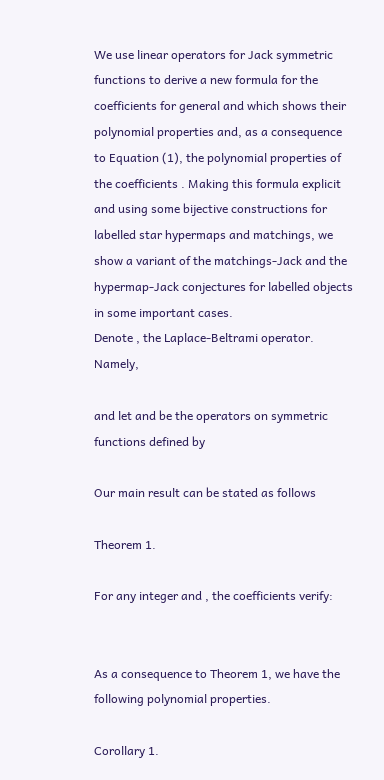We use linear operators for Jack symmetric functions to derive a new formula for the coefficients for general and which shows their polynomial properties and, as a consequence to Equation (1), the polynomial properties of the coefficients . Making this formula explicit and using some bijective constructions for labelled star hypermaps and matchings, we show a variant of the matchings-Jack and the hypermap-Jack conjectures for labelled objects in some important cases.
Denote , the Laplace-Beltrami operator. Namely,

and let and be the operators on symmetric functions defined by

Our main result can be stated as follows

Theorem 1.

For any integer and , the coefficients verify:


As a consequence to Theorem 1, we have the following polynomial properties.

Corollary 1.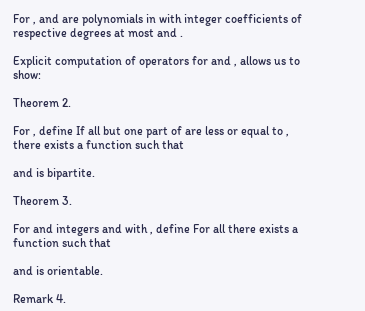For , and are polynomials in with integer coefficients of respective degrees at most and .

Explicit computation of operators for and , allows us to show:

Theorem 2.

For , define If all but one part of are less or equal to , there exists a function such that

and is bipartite.

Theorem 3.

For and integers and with , define For all there exists a function such that

and is orientable.

Remark 4.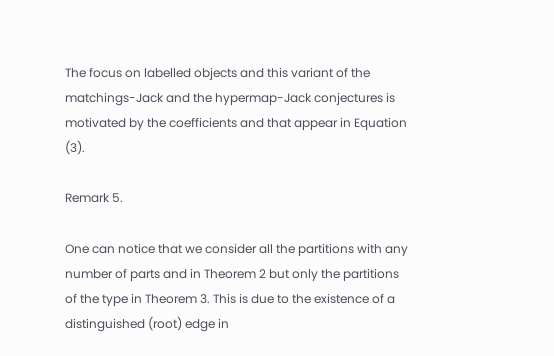The focus on labelled objects and this variant of the matchings-Jack and the hypermap-Jack conjectures is motivated by the coefficients and that appear in Equation (3).

Remark 5.

One can notice that we consider all the partitions with any number of parts and in Theorem 2 but only the partitions of the type in Theorem 3. This is due to the existence of a distinguished (root) edge in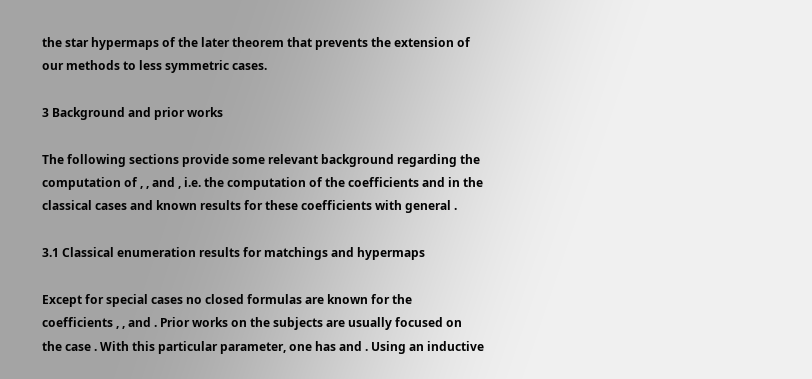the star hypermaps of the later theorem that prevents the extension of our methods to less symmetric cases.

3 Background and prior works

The following sections provide some relevant background regarding the computation of , , and , i.e. the computation of the coefficients and in the classical cases and known results for these coefficients with general .

3.1 Classical enumeration results for matchings and hypermaps

Except for special cases no closed formulas are known for the coefficients , , and . Prior works on the subjects are usually focused on the case . With this particular parameter, one has and . Using an inductive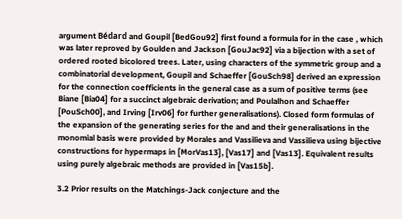argument Bédard and Goupil [BedGou92] first found a formula for in the case , which was later reproved by Goulden and Jackson [GouJac92] via a bijection with a set of ordered rooted bicolored trees. Later, using characters of the symmetric group and a combinatorial development, Goupil and Schaeffer [GouSch98] derived an expression for the connection coefficients in the general case as a sum of positive terms (see Biane [Bia04] for a succinct algebraic derivation; and Poulalhon and Schaeffer [PouSch00], and Irving [Irv06] for further generalisations). Closed form formulas of the expansion of the generating series for the and and their generalisations in the monomial basis were provided by Morales and Vassilieva and Vassilieva using bijective constructions for hypermaps in [MorVas13], [Vas17] and [Vas13]. Equivalent results using purely algebraic methods are provided in [Vas15b].

3.2 Prior results on the Matchings-Jack conjecture and the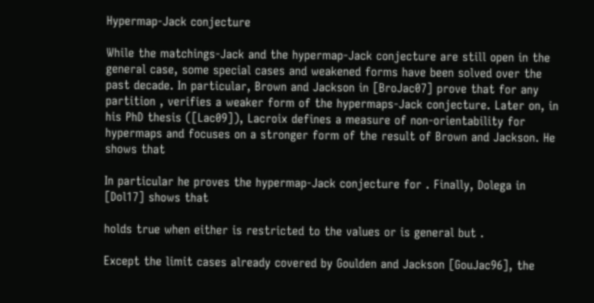Hypermap-Jack conjecture

While the matchings-Jack and the hypermap-Jack conjecture are still open in the general case, some special cases and weakened forms have been solved over the past decade. In particular, Brown and Jackson in [BroJac07] prove that for any partition , verifies a weaker form of the hypermaps-Jack conjecture. Later on, in his PhD thesis ([Lac09]), Lacroix defines a measure of non-orientability for hypermaps and focuses on a stronger form of the result of Brown and Jackson. He shows that

In particular he proves the hypermap-Jack conjecture for . Finally, Dolega in [Dol17] shows that

holds true when either is restricted to the values or is general but .

Except the limit cases already covered by Goulden and Jackson [GouJac96], the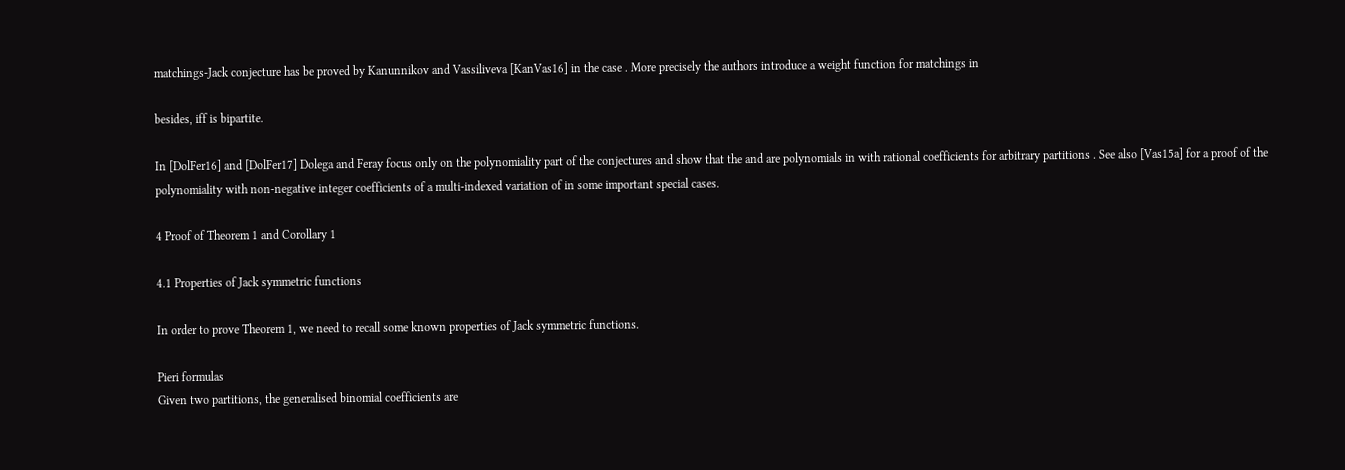matchings-Jack conjecture has be proved by Kanunnikov and Vassiliveva [KanVas16] in the case . More precisely the authors introduce a weight function for matchings in

besides, iff is bipartite.

In [DolFer16] and [DolFer17] Dolega and Feray focus only on the polynomiality part of the conjectures and show that the and are polynomials in with rational coefficients for arbitrary partitions . See also [Vas15a] for a proof of the polynomiality with non-negative integer coefficients of a multi-indexed variation of in some important special cases.

4 Proof of Theorem 1 and Corollary 1

4.1 Properties of Jack symmetric functions

In order to prove Theorem 1, we need to recall some known properties of Jack symmetric functions.

Pieri formulas
Given two partitions, the generalised binomial coefficients are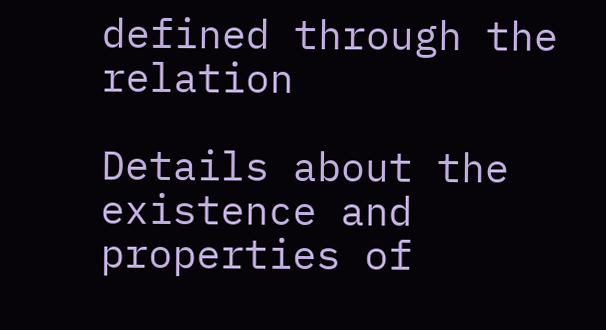defined through the relation

Details about the existence and properties of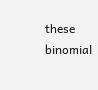these binomial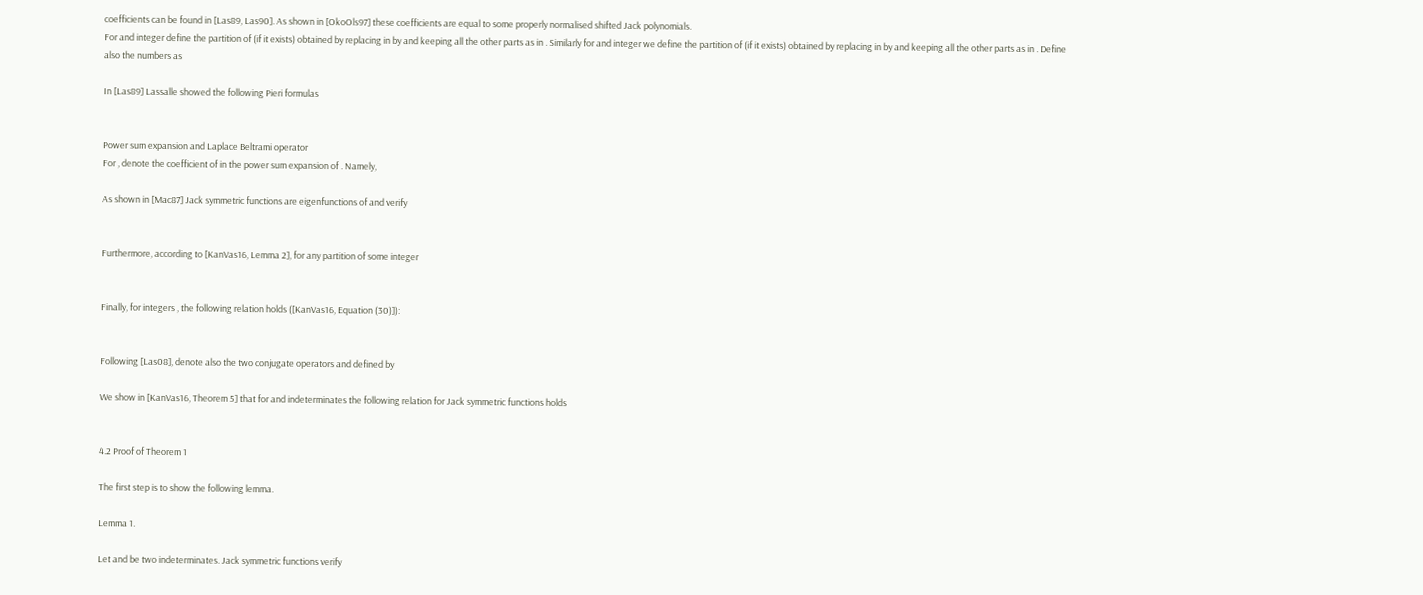coefficients can be found in [Las89, Las90]. As shown in [OkoOls97] these coefficients are equal to some properly normalised shifted Jack polynomials.
For and integer define the partition of (if it exists) obtained by replacing in by and keeping all the other parts as in . Similarly for and integer we define the partition of (if it exists) obtained by replacing in by and keeping all the other parts as in . Define also the numbers as

In [Las89] Lassalle showed the following Pieri formulas


Power sum expansion and Laplace Beltrami operator
For , denote the coefficient of in the power sum expansion of . Namely,

As shown in [Mac87] Jack symmetric functions are eigenfunctions of and verify


Furthermore, according to [KanVas16, Lemma 2], for any partition of some integer


Finally, for integers , the following relation holds ([KanVas16, Equation (30)]):


Following [Las08], denote also the two conjugate operators and defined by

We show in [KanVas16, Theorem 5] that for and indeterminates the following relation for Jack symmetric functions holds


4.2 Proof of Theorem 1

The first step is to show the following lemma.

Lemma 1.

Let and be two indeterminates. Jack symmetric functions verify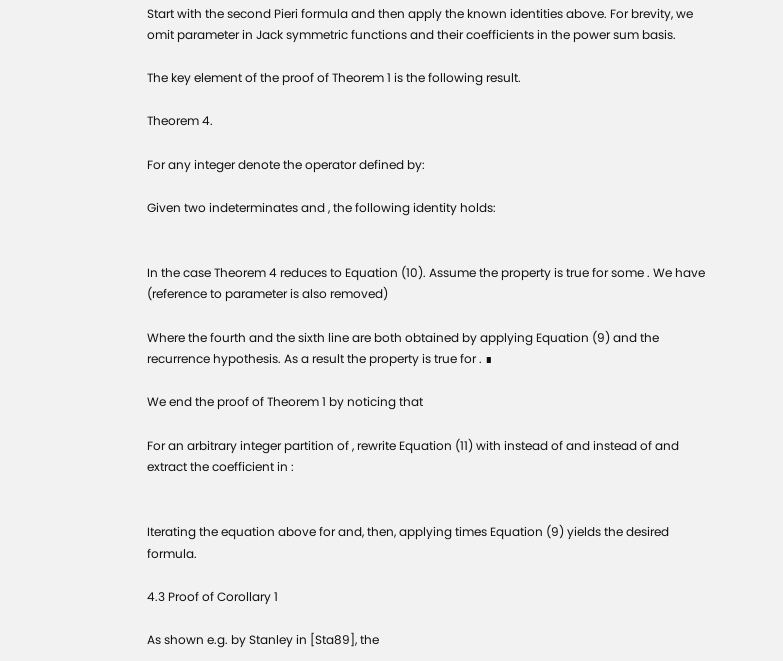Start with the second Pieri formula and then apply the known identities above. For brevity, we omit parameter in Jack symmetric functions and their coefficients in the power sum basis.

The key element of the proof of Theorem 1 is the following result.

Theorem 4.

For any integer denote the operator defined by:

Given two indeterminates and , the following identity holds:


In the case Theorem 4 reduces to Equation (10). Assume the property is true for some . We have (reference to parameter is also removed)

Where the fourth and the sixth line are both obtained by applying Equation (9) and the recurrence hypothesis. As a result the property is true for . ∎

We end the proof of Theorem 1 by noticing that

For an arbitrary integer partition of , rewrite Equation (11) with instead of and instead of and extract the coefficient in :


Iterating the equation above for and, then, applying times Equation (9) yields the desired formula.

4.3 Proof of Corollary 1

As shown e.g. by Stanley in [Sta89], the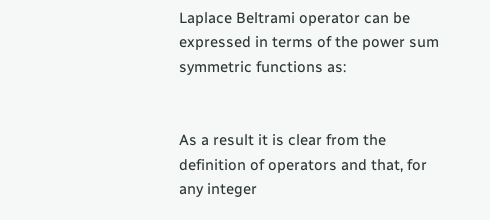Laplace Beltrami operator can be expressed in terms of the power sum symmetric functions as:


As a result it is clear from the definition of operators and that, for any integer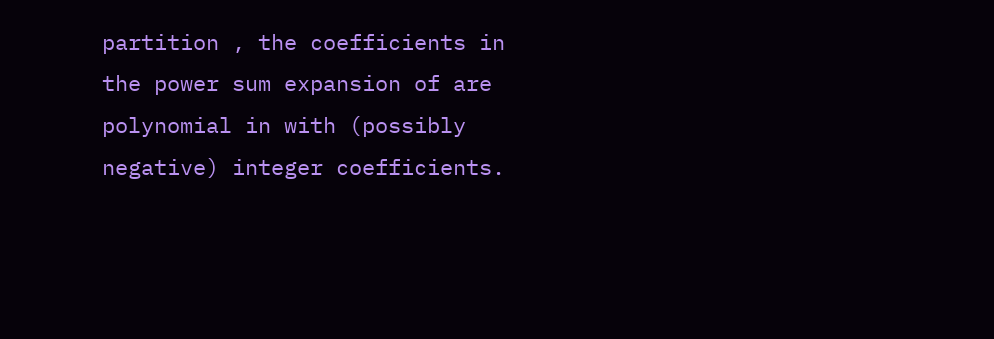partition , the coefficients in the power sum expansion of are polynomial in with (possibly negative) integer coefficients.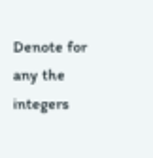Denote for any the integers